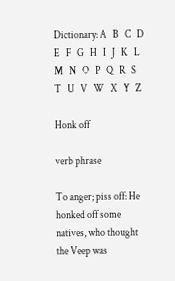Dictionary: A   B   C   D   E   F   G   H   I   J   K   L   M   N   O   P   Q   R   S   T   U   V   W   X   Y   Z

Honk off

verb phrase

To anger; piss off: He honked off some natives, who thought the Veep was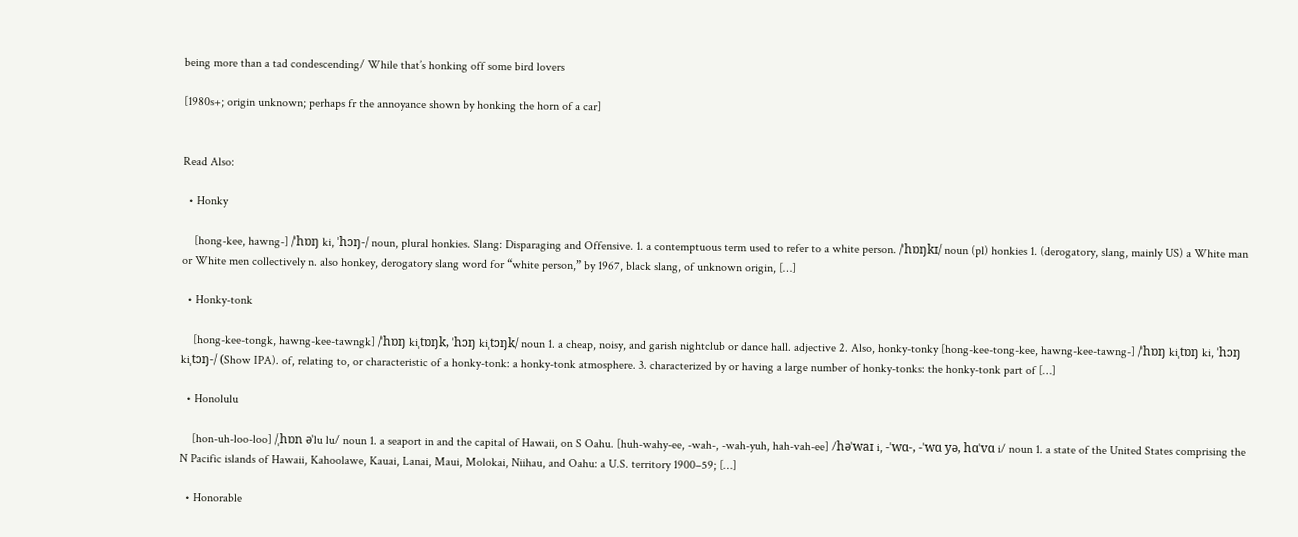being more than a tad condescending/ While that’s honking off some bird lovers

[1980s+; origin unknown; perhaps fr the annoyance shown by honking the horn of a car]


Read Also:

  • Honky

    [hong-kee, hawng-] /ˈhɒŋ ki, ˈhɔŋ-/ noun, plural honkies. Slang: Disparaging and Offensive. 1. a contemptuous term used to refer to a white person. /ˈhɒŋkɪ/ noun (pl) honkies 1. (derogatory, slang, mainly US) a White man or White men collectively n. also honkey, derogatory slang word for “white person,” by 1967, black slang, of unknown origin, […]

  • Honky-tonk

    [hong-kee-tongk, hawng-kee-tawngk] /ˈhɒŋ kiˌtɒŋk, ˈhɔŋ kiˌtɔŋk/ noun 1. a cheap, noisy, and garish nightclub or dance hall. adjective 2. Also, honky-tonky [hong-kee-tong-kee, hawng-kee-tawng-] /ˈhɒŋ kiˌtɒŋ ki, ˈhɔŋ kiˌtɔŋ-/ (Show IPA). of, relating to, or characteristic of a honky-tonk: a honky-tonk atmosphere. 3. characterized by or having a large number of honky-tonks: the honky-tonk part of […]

  • Honolulu

    [hon-uh-loo-loo] /ˌhɒn əˈlu lu/ noun 1. a seaport in and the capital of Hawaii, on S Oahu. [huh-wahy-ee, -wah-, -wah-yuh, hah-vah-ee] /həˈwaɪ i, -ˈwɑ-, -ˈwɑ yə, hɑˈvɑ i/ noun 1. a state of the United States comprising the N Pacific islands of Hawaii, Kahoolawe, Kauai, Lanai, Maui, Molokai, Niihau, and Oahu: a U.S. territory 1900–59; […]

  • Honorable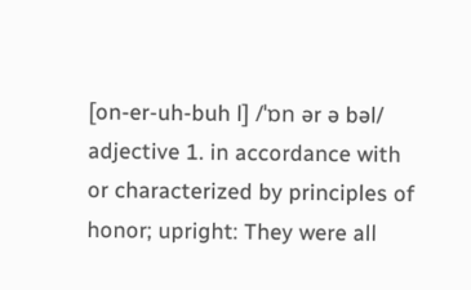[on-er-uh-buh l] /ˈɒn ər ə bəl/ adjective 1. in accordance with or characterized by principles of honor; upright: They were all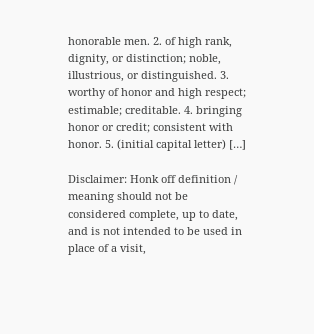honorable men. 2. of high rank, dignity, or distinction; noble, illustrious, or distinguished. 3. worthy of honor and high respect; estimable; creditable. 4. bringing honor or credit; consistent with honor. 5. (initial capital letter) […]

Disclaimer: Honk off definition / meaning should not be considered complete, up to date, and is not intended to be used in place of a visit,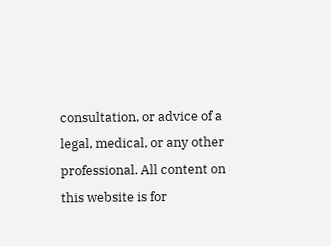consultation, or advice of a legal, medical, or any other professional. All content on this website is for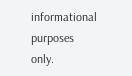informational purposes only.